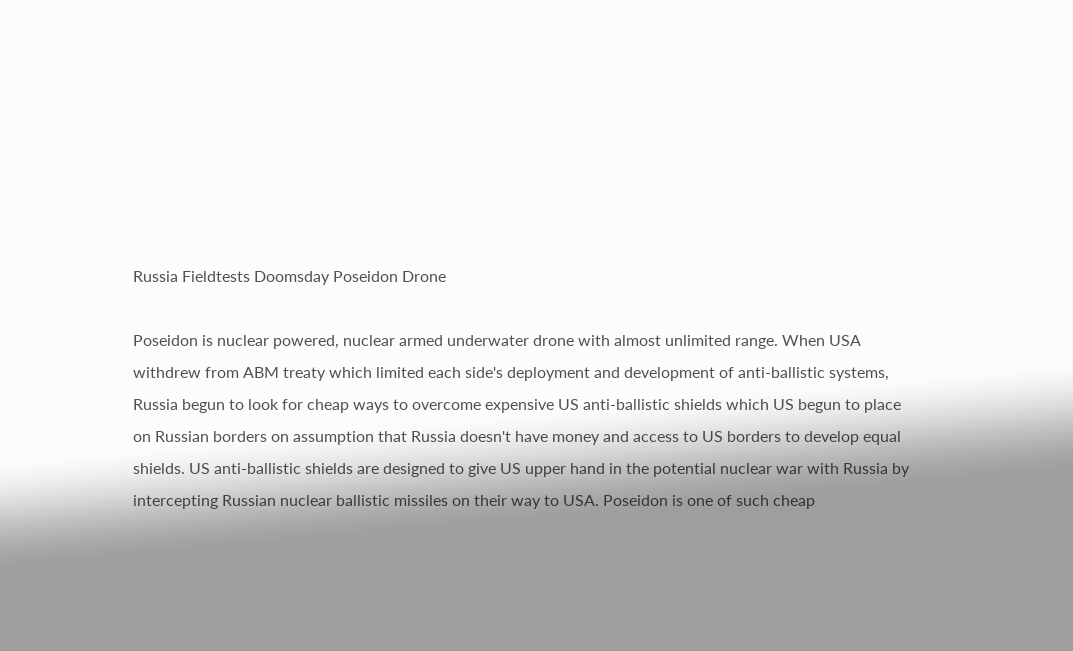Russia Fieldtests Doomsday Poseidon Drone

Poseidon is nuclear powered, nuclear armed underwater drone with almost unlimited range. When USA withdrew from ABM treaty which limited each side's deployment and development of anti-ballistic systems, Russia begun to look for cheap ways to overcome expensive US anti-ballistic shields which US begun to place on Russian borders on assumption that Russia doesn't have money and access to US borders to develop equal shields. US anti-ballistic shields are designed to give US upper hand in the potential nuclear war with Russia by intercepting Russian nuclear ballistic missiles on their way to USA. Poseidon is one of such cheap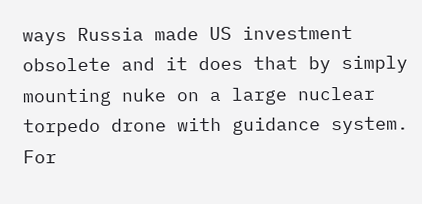ways Russia made US investment obsolete and it does that by simply mounting nuke on a large nuclear torpedo drone with guidance system. For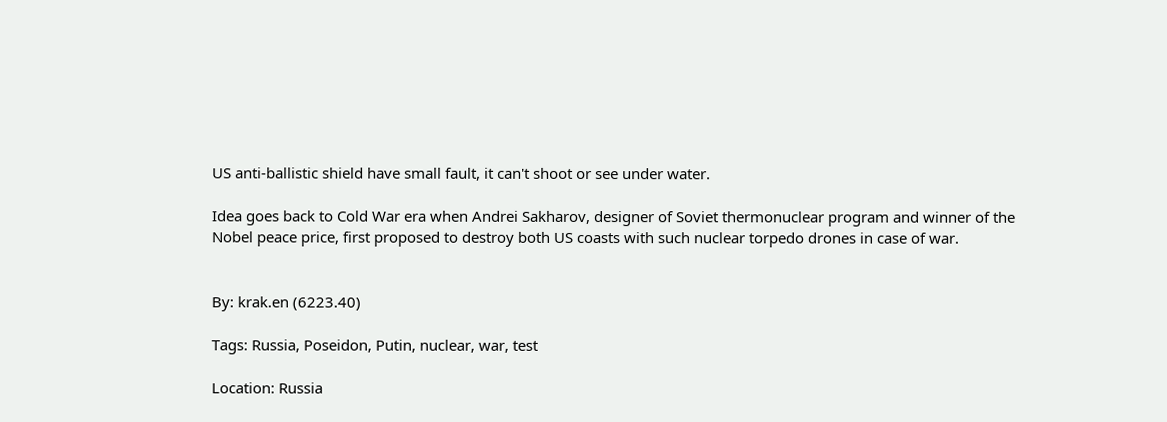US anti-ballistic shield have small fault, it can't shoot or see under water.

Idea goes back to Cold War era when Andrei Sakharov, designer of Soviet thermonuclear program and winner of the Nobel peace price, first proposed to destroy both US coasts with such nuclear torpedo drones in case of war.


By: krak.en (6223.40)

Tags: Russia, Poseidon, Putin, nuclear, war, test

Location: Russia